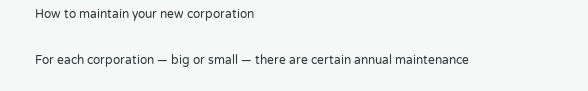How to maintain your new corporation

For each corporation — big or small — there are certain annual maintenance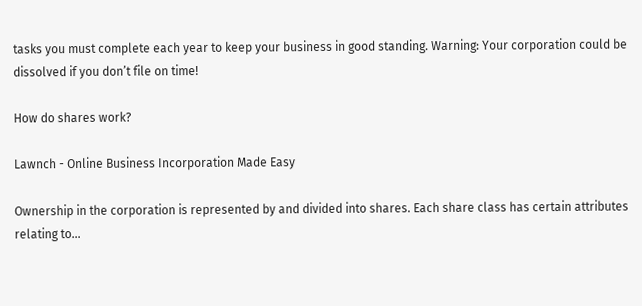tasks you must complete each year to keep your business in good standing. Warning: Your corporation could be dissolved if you don’t file on time!

How do shares work?

Lawnch - Online Business Incorporation Made Easy

Ownership in the corporation is represented by and divided into shares. Each share class has certain attributes relating to…